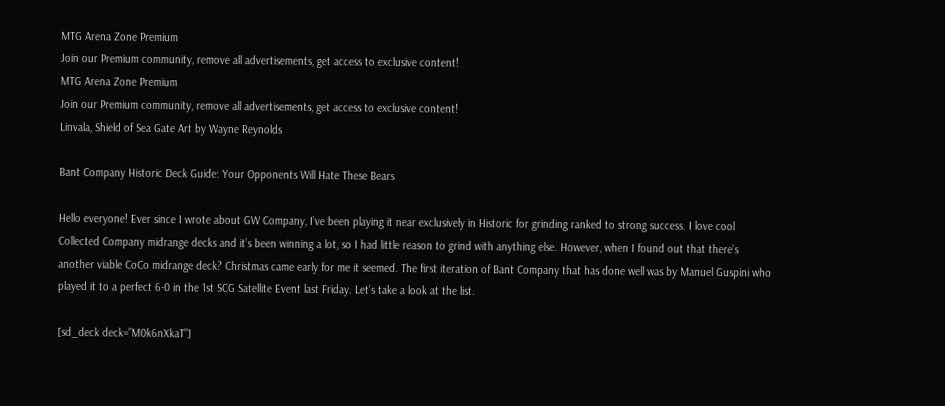MTG Arena Zone Premium
Join our Premium community, remove all advertisements, get access to exclusive content!
MTG Arena Zone Premium
Join our Premium community, remove all advertisements, get access to exclusive content!
Linvala, Shield of Sea Gate Art by Wayne Reynolds

Bant Company Historic Deck Guide: Your Opponents Will Hate These Bears

Hello everyone! Ever since I wrote about GW Company, I’ve been playing it near exclusively in Historic for grinding ranked to strong success. I love cool Collected Company midrange decks and it’s been winning a lot, so I had little reason to grind with anything else. However, when I found out that there’s another viable CoCo midrange deck? Christmas came early for me it seemed. The first iteration of Bant Company that has done well was by Manuel Guspini who played it to a perfect 6-0 in the 1st SCG Satellite Event last Friday. Let’s take a look at the list.

[sd_deck deck=”M0k6nXkaT”]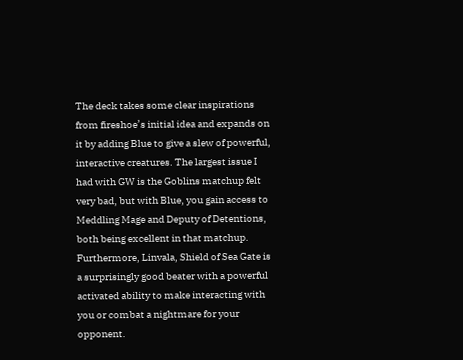The deck takes some clear inspirations from fireshoe’s initial idea and expands on it by adding Blue to give a slew of powerful, interactive creatures. The largest issue I had with GW is the Goblins matchup felt very bad, but with Blue, you gain access to Meddling Mage and Deputy of Detentions, both being excellent in that matchup. Furthermore, Linvala, Shield of Sea Gate is a surprisingly good beater with a powerful activated ability to make interacting with you or combat a nightmare for your opponent.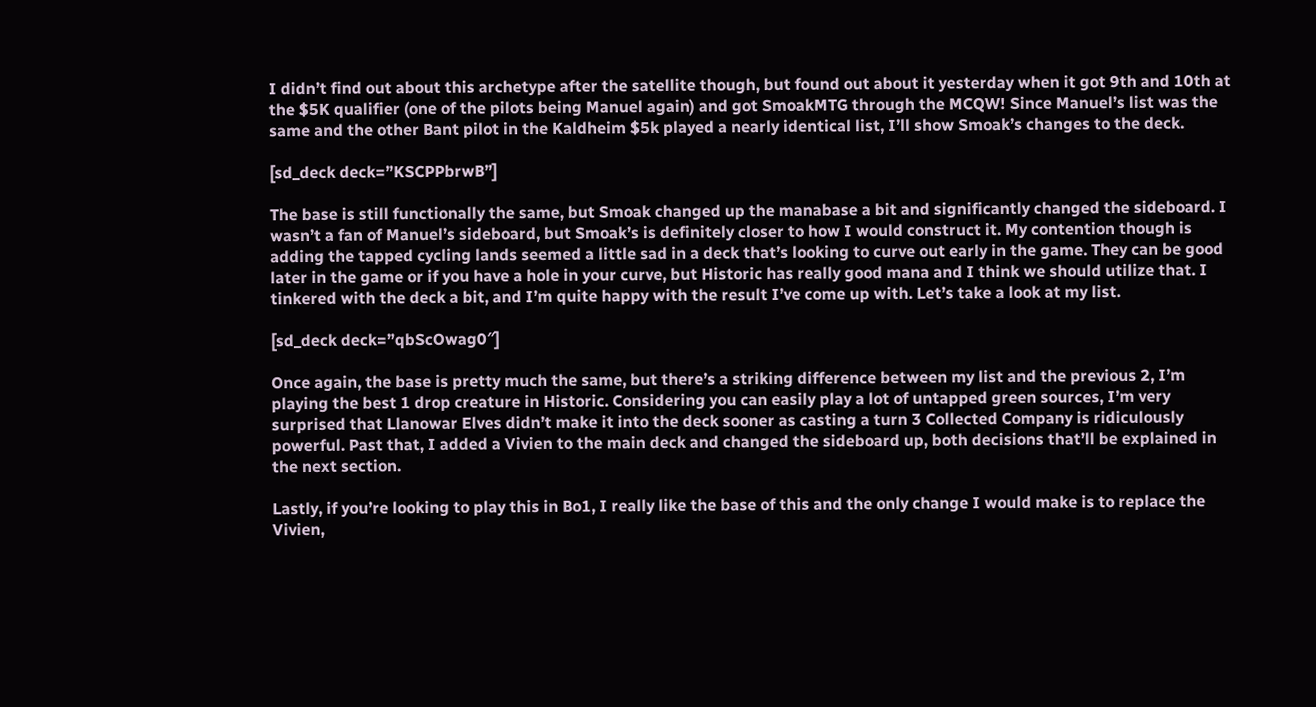I didn’t find out about this archetype after the satellite though, but found out about it yesterday when it got 9th and 10th at the $5K qualifier (one of the pilots being Manuel again) and got SmoakMTG through the MCQW! Since Manuel’s list was the same and the other Bant pilot in the Kaldheim $5k played a nearly identical list, I’ll show Smoak’s changes to the deck.

[sd_deck deck=”KSCPPbrwB”]

The base is still functionally the same, but Smoak changed up the manabase a bit and significantly changed the sideboard. I wasn’t a fan of Manuel’s sideboard, but Smoak’s is definitely closer to how I would construct it. My contention though is adding the tapped cycling lands seemed a little sad in a deck that’s looking to curve out early in the game. They can be good later in the game or if you have a hole in your curve, but Historic has really good mana and I think we should utilize that. I tinkered with the deck a bit, and I’m quite happy with the result I’ve come up with. Let’s take a look at my list.

[sd_deck deck=”qbScOwag0″]

Once again, the base is pretty much the same, but there’s a striking difference between my list and the previous 2, I’m playing the best 1 drop creature in Historic. Considering you can easily play a lot of untapped green sources, I’m very surprised that Llanowar Elves didn’t make it into the deck sooner as casting a turn 3 Collected Company is ridiculously powerful. Past that, I added a Vivien to the main deck and changed the sideboard up, both decisions that’ll be explained in the next section.

Lastly, if you’re looking to play this in Bo1, I really like the base of this and the only change I would make is to replace the Vivien,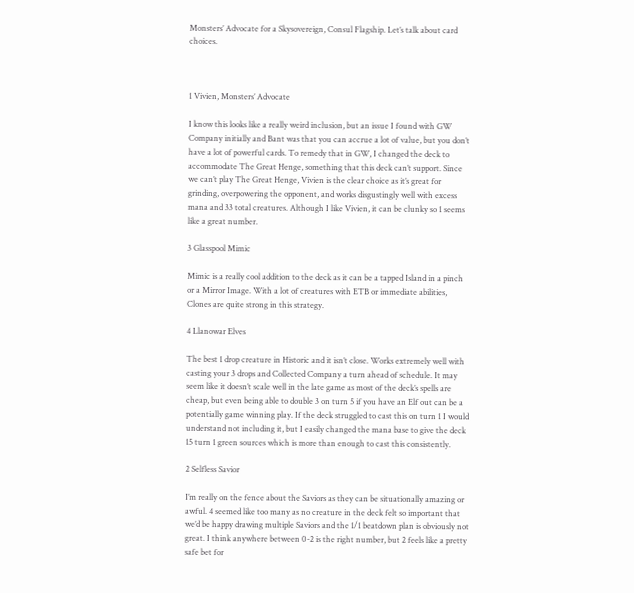Monsters’ Advocate for a Skysovereign, Consul Flagship. Let’s talk about card choices.



1 Vivien, Monsters’ Advocate

I know this looks like a really weird inclusion, but an issue I found with GW Company initially and Bant was that you can accrue a lot of value, but you don’t have a lot of powerful cards. To remedy that in GW, I changed the deck to accommodate The Great Henge, something that this deck can’t support. Since we can’t play The Great Henge, Vivien is the clear choice as it’s great for grinding, overpowering the opponent, and works disgustingly well with excess mana and 33 total creatures. Although I like Vivien, it can be clunky so 1 seems like a great number.

3 Glasspool Mimic

Mimic is a really cool addition to the deck as it can be a tapped Island in a pinch or a Mirror Image. With a lot of creatures with ETB or immediate abilities, Clones are quite strong in this strategy.

4 Llanowar Elves

The best 1 drop creature in Historic and it isn’t close. Works extremely well with casting your 3 drops and Collected Company a turn ahead of schedule. It may seem like it doesn’t scale well in the late game as most of the deck’s spells are cheap, but even being able to double 3 on turn 5 if you have an Elf out can be a potentially game winning play. If the deck struggled to cast this on turn 1 I would understand not including it, but I easily changed the mana base to give the deck 15 turn 1 green sources which is more than enough to cast this consistently.

2 Selfless Savior

I’m really on the fence about the Saviors as they can be situationally amazing or awful. 4 seemed like too many as no creature in the deck felt so important that we’d be happy drawing multiple Saviors and the 1/1 beatdown plan is obviously not great. I think anywhere between 0-2 is the right number, but 2 feels like a pretty safe bet for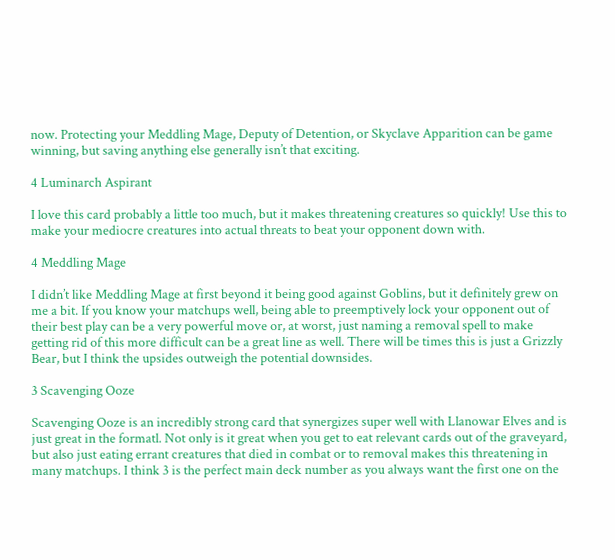now. Protecting your Meddling Mage, Deputy of Detention, or Skyclave Apparition can be game winning, but saving anything else generally isn’t that exciting.

4 Luminarch Aspirant

I love this card probably a little too much, but it makes threatening creatures so quickly! Use this to make your mediocre creatures into actual threats to beat your opponent down with.

4 Meddling Mage

I didn’t like Meddling Mage at first beyond it being good against Goblins, but it definitely grew on me a bit. If you know your matchups well, being able to preemptively lock your opponent out of their best play can be a very powerful move or, at worst, just naming a removal spell to make getting rid of this more difficult can be a great line as well. There will be times this is just a Grizzly Bear, but I think the upsides outweigh the potential downsides.

3 Scavenging Ooze

Scavenging Ooze is an incredibly strong card that synergizes super well with Llanowar Elves and is just great in the formatl. Not only is it great when you get to eat relevant cards out of the graveyard, but also just eating errant creatures that died in combat or to removal makes this threatening in many matchups. I think 3 is the perfect main deck number as you always want the first one on the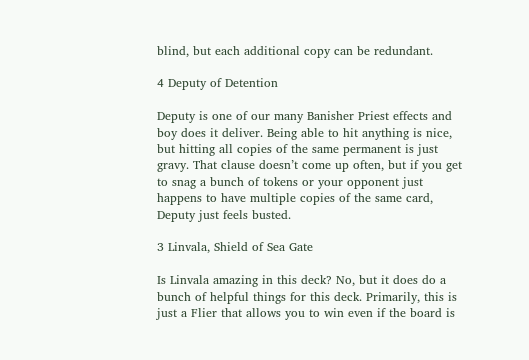blind, but each additional copy can be redundant.

4 Deputy of Detention

Deputy is one of our many Banisher Priest effects and boy does it deliver. Being able to hit anything is nice, but hitting all copies of the same permanent is just gravy. That clause doesn’t come up often, but if you get to snag a bunch of tokens or your opponent just happens to have multiple copies of the same card, Deputy just feels busted.

3 Linvala, Shield of Sea Gate

Is Linvala amazing in this deck? No, but it does do a bunch of helpful things for this deck. Primarily, this is just a Flier that allows you to win even if the board is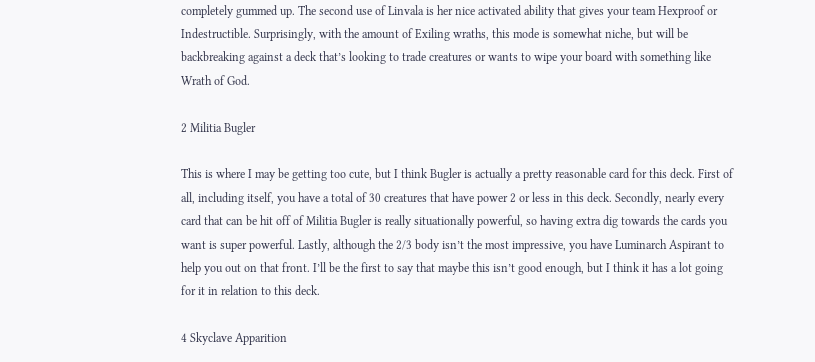completely gummed up. The second use of Linvala is her nice activated ability that gives your team Hexproof or Indestructible. Surprisingly, with the amount of Exiling wraths, this mode is somewhat niche, but will be backbreaking against a deck that’s looking to trade creatures or wants to wipe your board with something like Wrath of God.

2 Militia Bugler

This is where I may be getting too cute, but I think Bugler is actually a pretty reasonable card for this deck. First of all, including itself, you have a total of 30 creatures that have power 2 or less in this deck. Secondly, nearly every card that can be hit off of Militia Bugler is really situationally powerful, so having extra dig towards the cards you want is super powerful. Lastly, although the 2/3 body isn’t the most impressive, you have Luminarch Aspirant to help you out on that front. I’ll be the first to say that maybe this isn’t good enough, but I think it has a lot going for it in relation to this deck.

4 Skyclave Apparition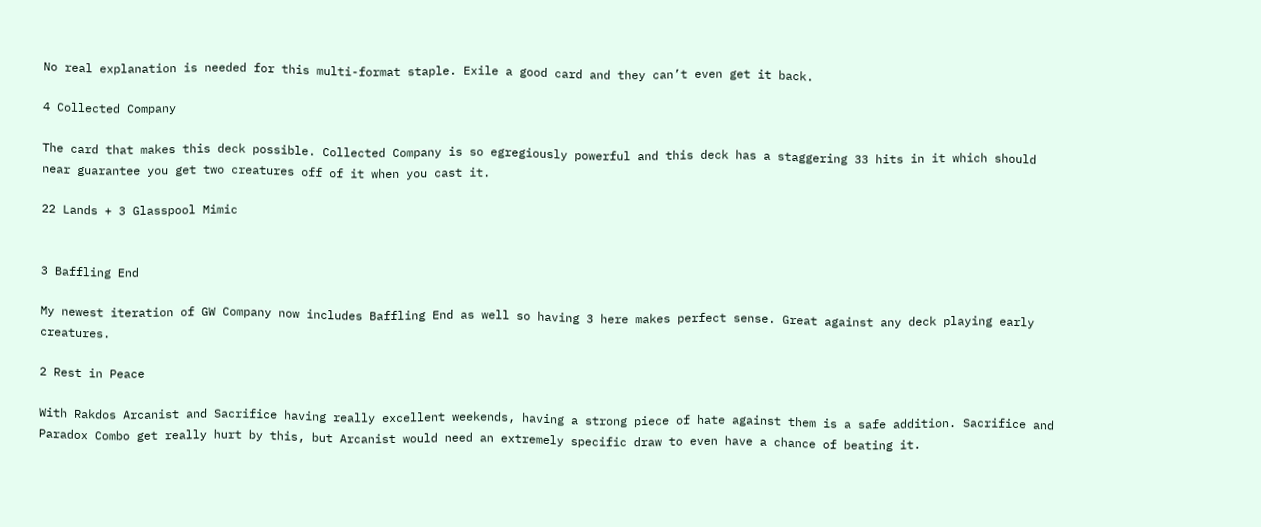No real explanation is needed for this multi-format staple. Exile a good card and they can’t even get it back.

4 Collected Company

The card that makes this deck possible. Collected Company is so egregiously powerful and this deck has a staggering 33 hits in it which should near guarantee you get two creatures off of it when you cast it.

22 Lands + 3 Glasspool Mimic


3 Baffling End

My newest iteration of GW Company now includes Baffling End as well so having 3 here makes perfect sense. Great against any deck playing early creatures.

2 Rest in Peace

With Rakdos Arcanist and Sacrifice having really excellent weekends, having a strong piece of hate against them is a safe addition. Sacrifice and Paradox Combo get really hurt by this, but Arcanist would need an extremely specific draw to even have a chance of beating it.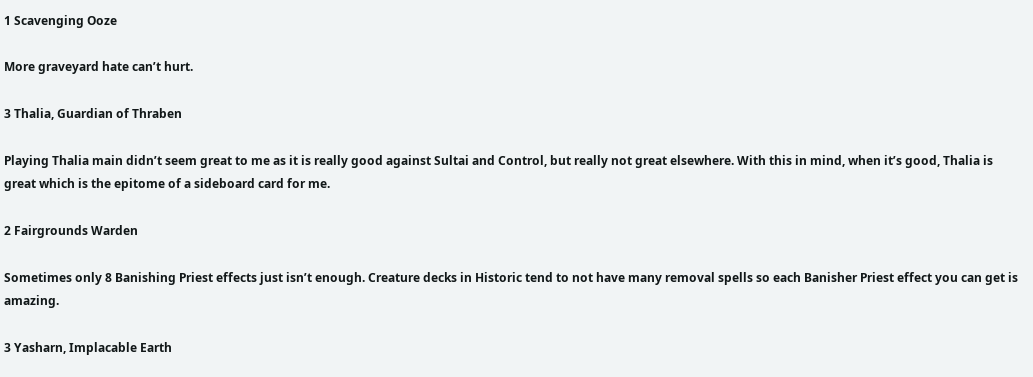1 Scavenging Ooze

More graveyard hate can’t hurt.

3 Thalia, Guardian of Thraben

Playing Thalia main didn’t seem great to me as it is really good against Sultai and Control, but really not great elsewhere. With this in mind, when it’s good, Thalia is great which is the epitome of a sideboard card for me.

2 Fairgrounds Warden

Sometimes only 8 Banishing Priest effects just isn’t enough. Creature decks in Historic tend to not have many removal spells so each Banisher Priest effect you can get is amazing.

3 Yasharn, Implacable Earth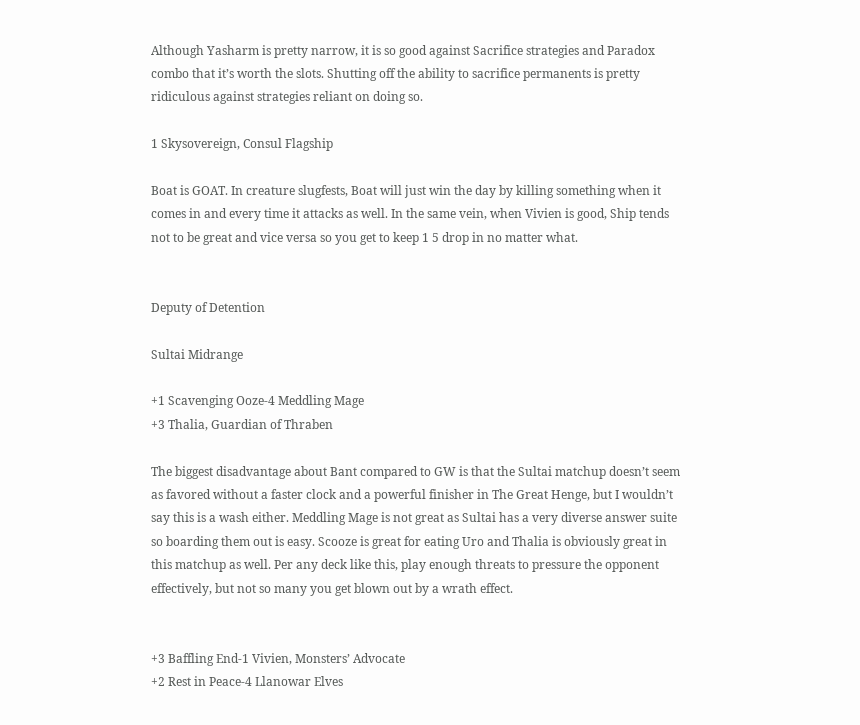Although Yasharm is pretty narrow, it is so good against Sacrifice strategies and Paradox combo that it’s worth the slots. Shutting off the ability to sacrifice permanents is pretty ridiculous against strategies reliant on doing so.

1 Skysovereign, Consul Flagship

Boat is GOAT. In creature slugfests, Boat will just win the day by killing something when it comes in and every time it attacks as well. In the same vein, when Vivien is good, Ship tends not to be great and vice versa so you get to keep 1 5 drop in no matter what.


Deputy of Detention

Sultai Midrange

+1 Scavenging Ooze-4 Meddling Mage
+3 Thalia, Guardian of Thraben

The biggest disadvantage about Bant compared to GW is that the Sultai matchup doesn’t seem as favored without a faster clock and a powerful finisher in The Great Henge, but I wouldn’t say this is a wash either. Meddling Mage is not great as Sultai has a very diverse answer suite so boarding them out is easy. Scooze is great for eating Uro and Thalia is obviously great in this matchup as well. Per any deck like this, play enough threats to pressure the opponent effectively, but not so many you get blown out by a wrath effect.


+3 Baffling End-1 Vivien, Monsters’ Advocate
+2 Rest in Peace-4 Llanowar Elves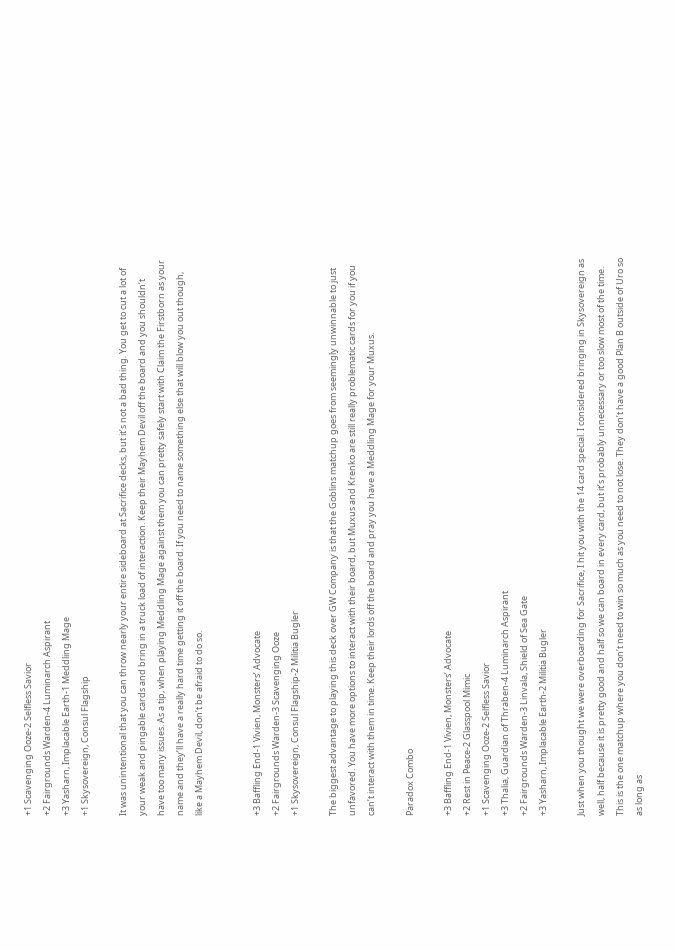+1 Scavenging Ooze-2 Selfless Savior
+2 Fairgrounds Warden-4 Luminarch Aspirant
+3 Yasharn, Implacable Earth-1 Meddling Mage
+1 Skysovereign, Consul Flagship

It was unintentional that you can throw nearly your entire sideboard at Sacrifice decks, but it’s not a bad thing. You get to cut a lot of your weak and pingable cards and bring in a truck load of interaction. Keep their Mayhem Devil off the board and you shouldn’t have too many issues. As a tip, when playing Meddling Mage against them you can pretty safely start with Claim the Firstborn as your name and they’ll have a really hard time getting it off the board. If you need to name something else that will blow you out though, like a Mayhem Devil, don’t be afraid to do so.


+3 Baffling End-1 Vivien, Monsters’ Advocate
+2 Fairgrounds Warden-3 Scavenging Ooze
+1 Skysovereign, Consul Flagship-2 Militia Bugler

The biggest advantage to playing this deck over GW Company is that the Goblins matchup goes from seemingly unwinnable to just unfavored. You have more options to interact with their board, but Muxus and Krenko are still really problematic cards for you if you can’t interact with them in time. Keep their lords off the board and pray you have a Meddling Mage for your Muxus.

Paradox Combo

+3 Baffling End-1 Vivien, Monsters’ Advocate
+2 Rest in Peace-2 Glasspool Mimic
+1 Scavenging Ooze-2 Selfless Savior
+3 Thalia, Guardian of Thraben-4 Luminarch Aspirant
+2 Fairgrounds Warden-3 Linvala, Shield of Sea Gate
+3 Yasharn, Implacable Earth-2 Militia Bugler

Just when you thought we were overboarding for Sacrifice, I hit you with the 14 card special. I considered bringing in Skysovereign as well, half because it is pretty good and half so we can board in every card, but it’s probably unnecessary or too slow most of the time. This is the one matchup where you don’t need to win so much as you need to not lose. They don’t have a good Plan B outside of Uro so as long as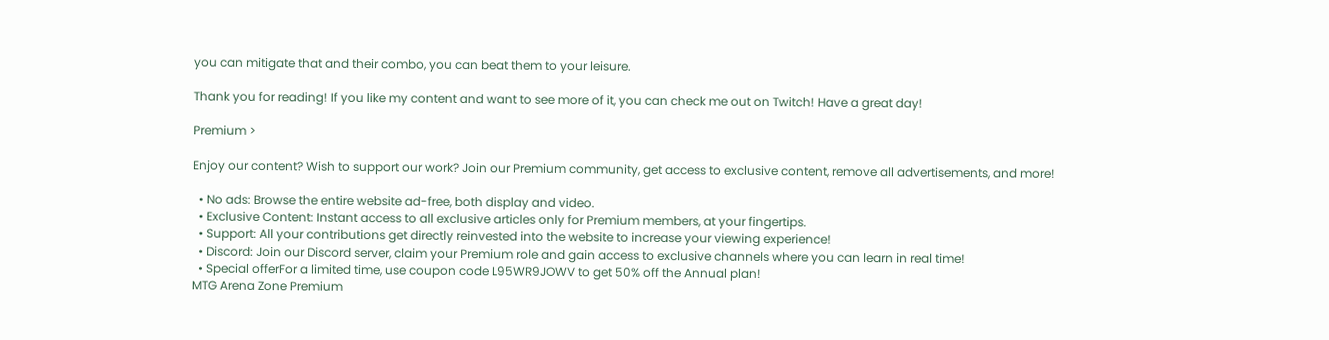you can mitigate that and their combo, you can beat them to your leisure.

Thank you for reading! If you like my content and want to see more of it, you can check me out on Twitch! Have a great day!

Premium >

Enjoy our content? Wish to support our work? Join our Premium community, get access to exclusive content, remove all advertisements, and more!

  • No ads: Browse the entire website ad-free, both display and video.
  • Exclusive Content: Instant access to all exclusive articles only for Premium members, at your fingertips.
  • Support: All your contributions get directly reinvested into the website to increase your viewing experience!
  • Discord: Join our Discord server, claim your Premium role and gain access to exclusive channels where you can learn in real time!
  • Special offerFor a limited time, use coupon code L95WR9JOWV to get 50% off the Annual plan!
MTG Arena Zone Premium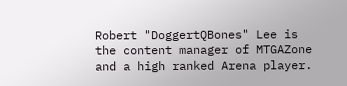Robert "DoggertQBones" Lee is the content manager of MTGAZone and a high ranked Arena player.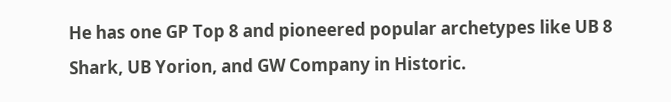He has one GP Top 8 and pioneered popular archetypes like UB 8 Shark, UB Yorion, and GW Company in Historic.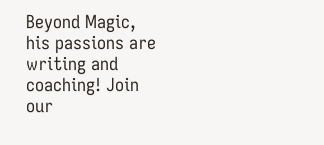Beyond Magic, his passions are writing and coaching! Join our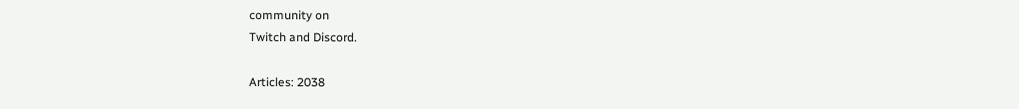community on
Twitch and Discord.

Articles: 2038